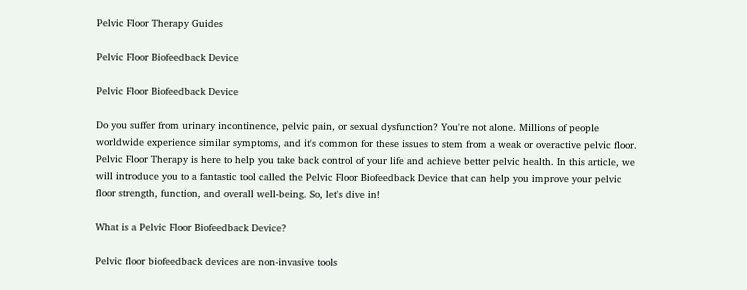Pelvic Floor Therapy Guides

Pelvic Floor Biofeedback Device

Pelvic Floor Biofeedback Device

Do you suffer from urinary incontinence, pelvic pain, or sexual dysfunction? You're not alone. Millions of people worldwide experience similar symptoms, and it's common for these issues to stem from a weak or overactive pelvic floor. Pelvic Floor Therapy is here to help you take back control of your life and achieve better pelvic health. In this article, we will introduce you to a fantastic tool called the Pelvic Floor Biofeedback Device that can help you improve your pelvic floor strength, function, and overall well-being. So, let's dive in!

What is a Pelvic Floor Biofeedback Device?

Pelvic floor biofeedback devices are non-invasive tools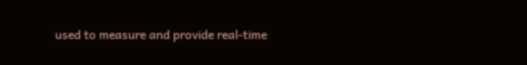used to measure and provide real-time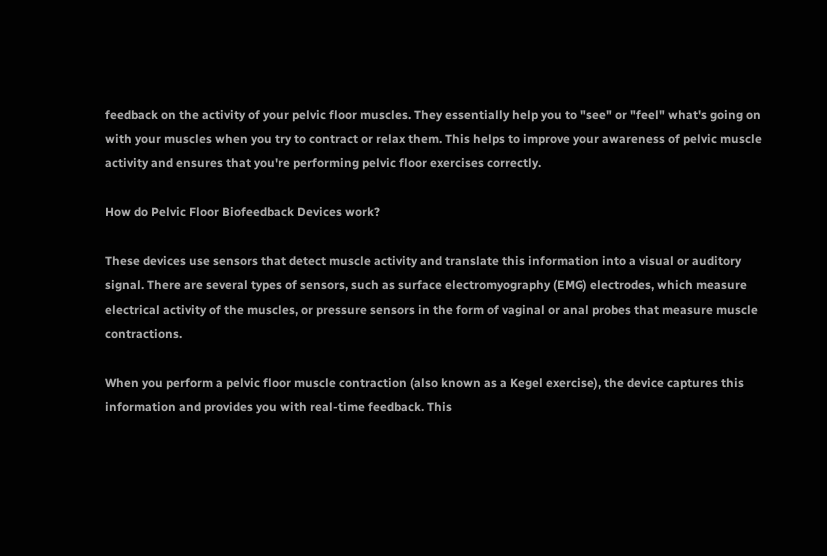feedback on the activity of your pelvic floor muscles. They essentially help you to "see" or "feel" what's going on with your muscles when you try to contract or relax them. This helps to improve your awareness of pelvic muscle activity and ensures that you're performing pelvic floor exercises correctly.

How do Pelvic Floor Biofeedback Devices work?

These devices use sensors that detect muscle activity and translate this information into a visual or auditory signal. There are several types of sensors, such as surface electromyography (EMG) electrodes, which measure electrical activity of the muscles, or pressure sensors in the form of vaginal or anal probes that measure muscle contractions.

When you perform a pelvic floor muscle contraction (also known as a Kegel exercise), the device captures this information and provides you with real-time feedback. This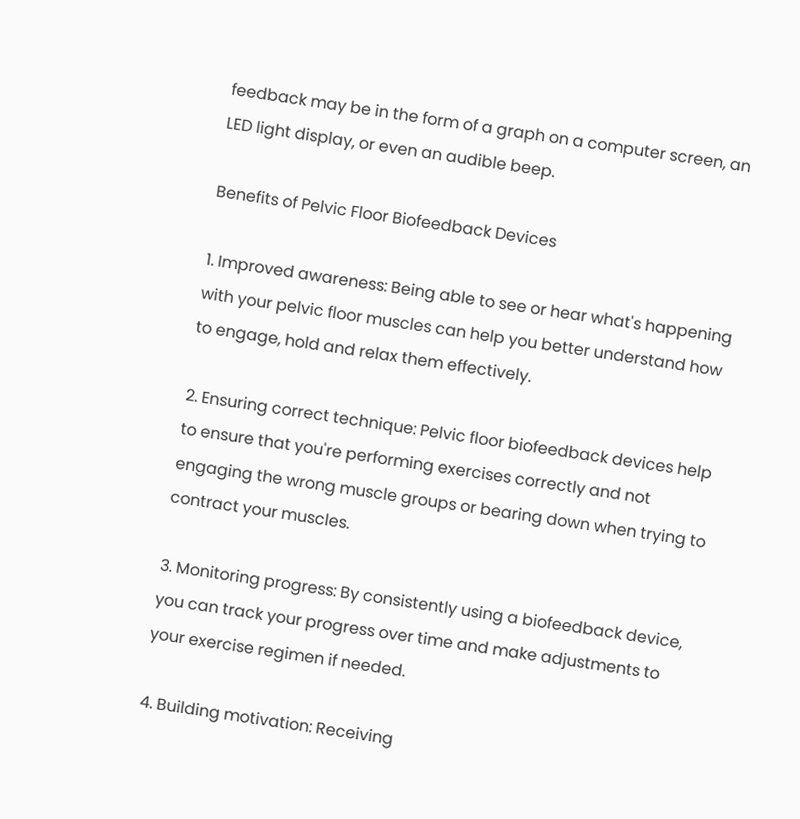feedback may be in the form of a graph on a computer screen, an LED light display, or even an audible beep.

Benefits of Pelvic Floor Biofeedback Devices

1. Improved awareness: Being able to see or hear what's happening with your pelvic floor muscles can help you better understand how to engage, hold and relax them effectively.

2. Ensuring correct technique: Pelvic floor biofeedback devices help to ensure that you're performing exercises correctly and not engaging the wrong muscle groups or bearing down when trying to contract your muscles.

3. Monitoring progress: By consistently using a biofeedback device, you can track your progress over time and make adjustments to your exercise regimen if needed.

4. Building motivation: Receiving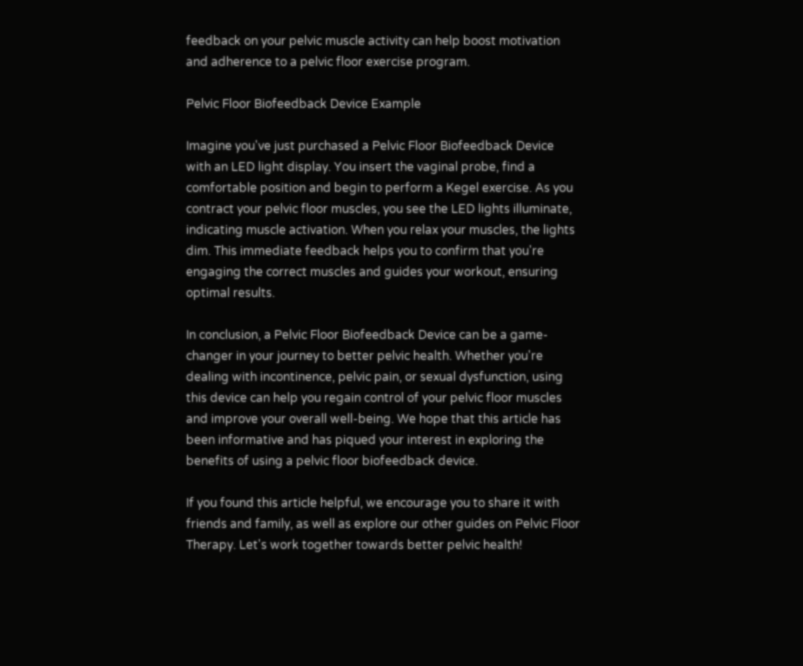feedback on your pelvic muscle activity can help boost motivation and adherence to a pelvic floor exercise program.

Pelvic Floor Biofeedback Device Example

Imagine you've just purchased a Pelvic Floor Biofeedback Device with an LED light display. You insert the vaginal probe, find a comfortable position and begin to perform a Kegel exercise. As you contract your pelvic floor muscles, you see the LED lights illuminate, indicating muscle activation. When you relax your muscles, the lights dim. This immediate feedback helps you to confirm that you're engaging the correct muscles and guides your workout, ensuring optimal results.

In conclusion, a Pelvic Floor Biofeedback Device can be a game-changer in your journey to better pelvic health. Whether you're dealing with incontinence, pelvic pain, or sexual dysfunction, using this device can help you regain control of your pelvic floor muscles and improve your overall well-being. We hope that this article has been informative and has piqued your interest in exploring the benefits of using a pelvic floor biofeedback device.

If you found this article helpful, we encourage you to share it with friends and family, as well as explore our other guides on Pelvic Floor Therapy. Let's work together towards better pelvic health!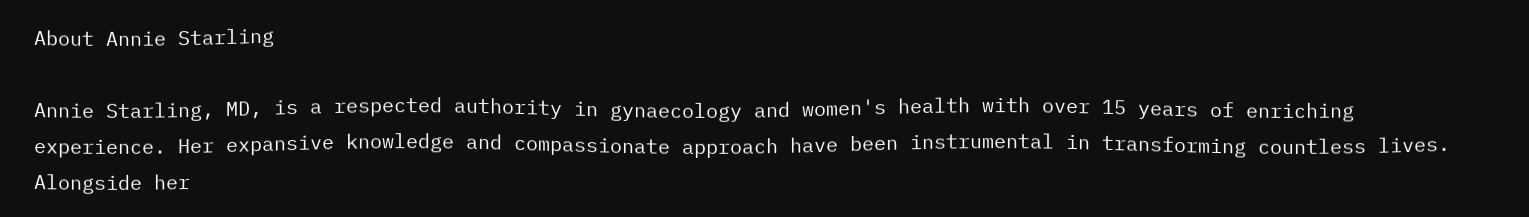About Annie Starling

Annie Starling, MD, is a respected authority in gynaecology and women's health with over 15 years of enriching experience. Her expansive knowledge and compassionate approach have been instrumental in transforming countless lives. Alongside her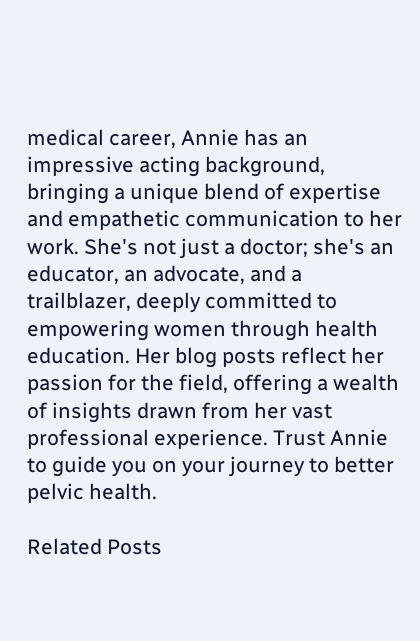medical career, Annie has an impressive acting background, bringing a unique blend of expertise and empathetic communication to her work. She's not just a doctor; she's an educator, an advocate, and a trailblazer, deeply committed to empowering women through health education. Her blog posts reflect her passion for the field, offering a wealth of insights drawn from her vast professional experience. Trust Annie to guide you on your journey to better pelvic health.

Related Posts